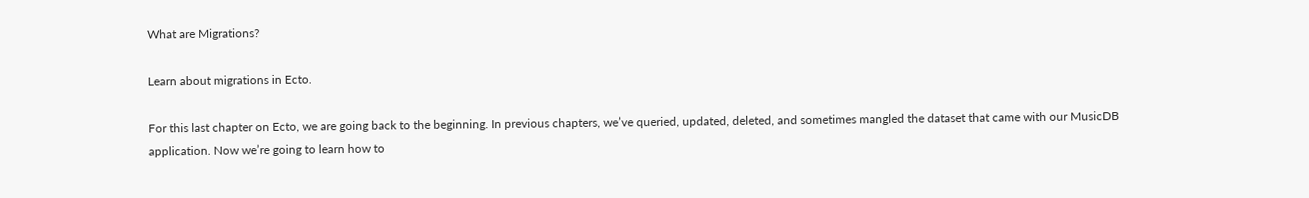What are Migrations?

Learn about migrations in Ecto.

For this last chapter on Ecto, we are going back to the beginning. In previous chapters, we’ve queried, updated, deleted, and sometimes mangled the dataset that came with our MusicDB application. Now we’re going to learn how to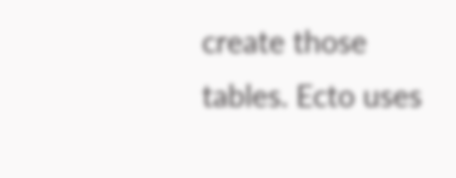create those tables. Ecto uses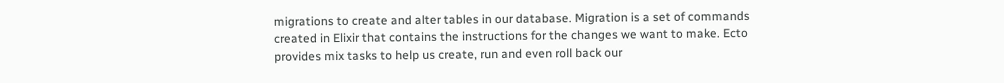migrations to create and alter tables in our database. Migration is a set of commands created in Elixir that contains the instructions for the changes we want to make. Ecto provides mix tasks to help us create, run and even roll back our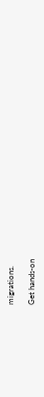migrations.

Get hands-on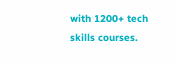with 1200+ tech skills courses.